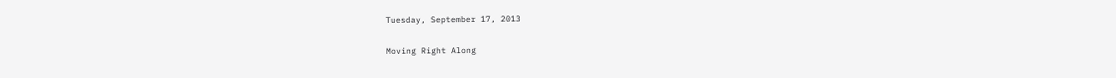Tuesday, September 17, 2013

Moving Right Along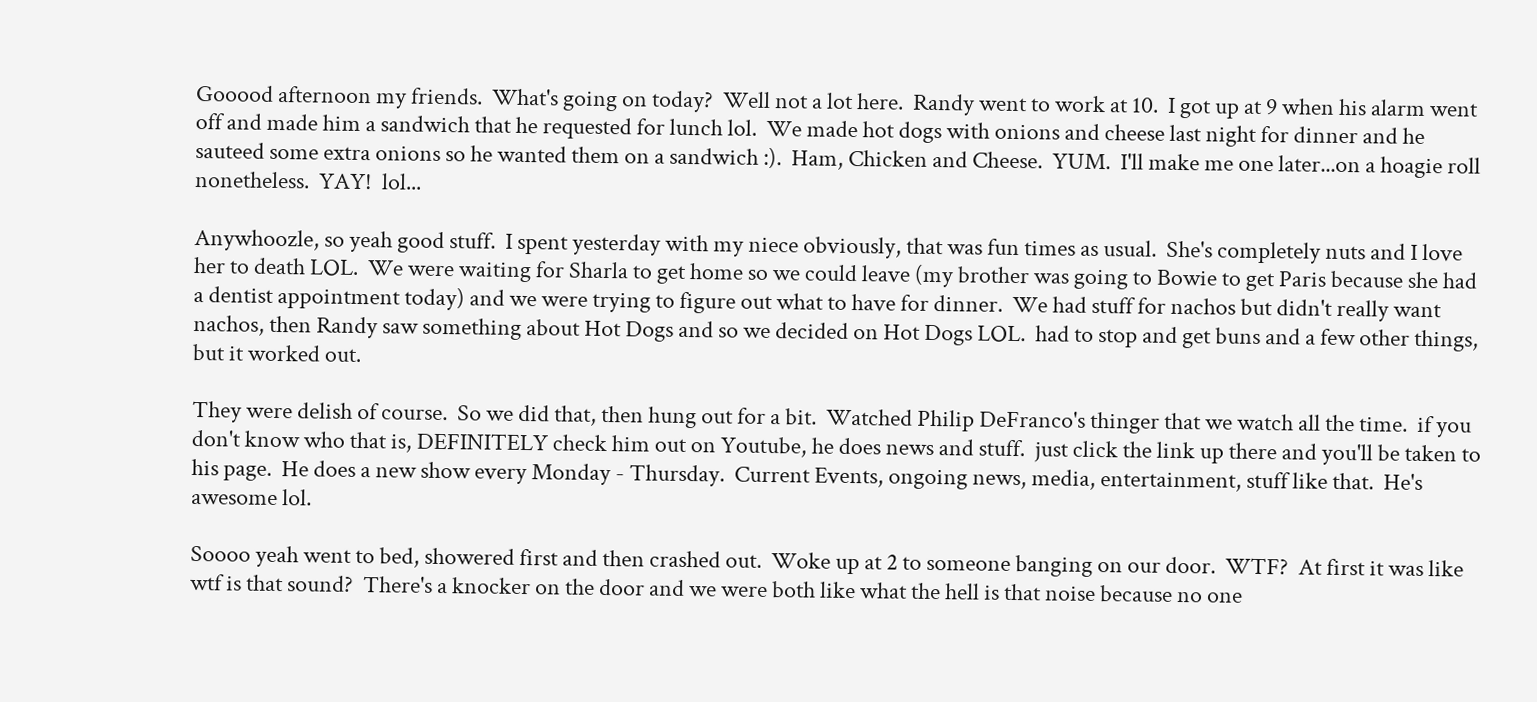Gooood afternoon my friends.  What's going on today?  Well not a lot here.  Randy went to work at 10.  I got up at 9 when his alarm went off and made him a sandwich that he requested for lunch lol.  We made hot dogs with onions and cheese last night for dinner and he sauteed some extra onions so he wanted them on a sandwich :).  Ham, Chicken and Cheese.  YUM.  I'll make me one later...on a hoagie roll nonetheless.  YAY!  lol...

Anywhoozle, so yeah good stuff.  I spent yesterday with my niece obviously, that was fun times as usual.  She's completely nuts and I love her to death LOL.  We were waiting for Sharla to get home so we could leave (my brother was going to Bowie to get Paris because she had a dentist appointment today) and we were trying to figure out what to have for dinner.  We had stuff for nachos but didn't really want nachos, then Randy saw something about Hot Dogs and so we decided on Hot Dogs LOL.  had to stop and get buns and a few other things, but it worked out.

They were delish of course.  So we did that, then hung out for a bit.  Watched Philip DeFranco's thinger that we watch all the time.  if you don't know who that is, DEFINITELY check him out on Youtube, he does news and stuff.  just click the link up there and you'll be taken to his page.  He does a new show every Monday - Thursday.  Current Events, ongoing news, media, entertainment, stuff like that.  He's awesome lol.

Soooo yeah went to bed, showered first and then crashed out.  Woke up at 2 to someone banging on our door.  WTF?  At first it was like wtf is that sound?  There's a knocker on the door and we were both like what the hell is that noise because no one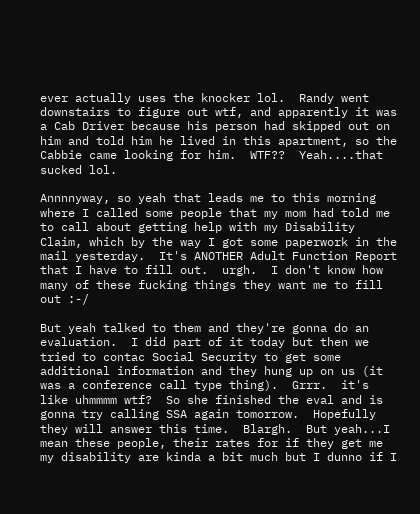ever actually uses the knocker lol.  Randy went downstairs to figure out wtf, and apparently it was a Cab Driver because his person had skipped out on him and told him he lived in this apartment, so the Cabbie came looking for him.  WTF??  Yeah....that sucked lol.

Annnnyway, so yeah that leads me to this morning where I called some people that my mom had told me to call about getting help with my Disability Claim, which by the way I got some paperwork in the mail yesterday.  It's ANOTHER Adult Function Report that I have to fill out.  urgh.  I don't know how many of these fucking things they want me to fill out :-/

But yeah talked to them and they're gonna do an evaluation.  I did part of it today but then we tried to contac Social Security to get some additional information and they hung up on us (it was a conference call type thing).  Grrr.  it's like uhmmmm wtf?  So she finished the eval and is gonna try calling SSA again tomorrow.  Hopefully they will answer this time.  Blargh.  But yeah...I mean these people, their rates for if they get me my disability are kinda a bit much but I dunno if I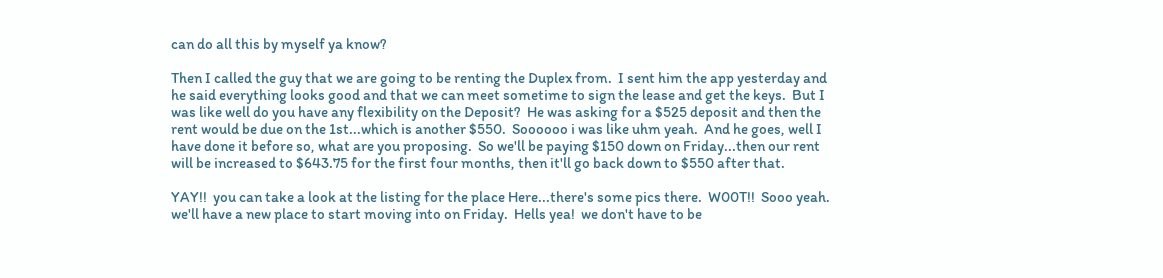can do all this by myself ya know?

Then I called the guy that we are going to be renting the Duplex from.  I sent him the app yesterday and he said everything looks good and that we can meet sometime to sign the lease and get the keys.  But I was like well do you have any flexibility on the Deposit?  He was asking for a $525 deposit and then the rent would be due on the 1st...which is another $550.  Soooooo i was like uhm yeah.  And he goes, well I have done it before so, what are you proposing.  So we'll be paying $150 down on Friday...then our rent will be increased to $643.75 for the first four months, then it'll go back down to $550 after that.

YAY!!  you can take a look at the listing for the place Here...there's some pics there.  W00T!!  Sooo yeah.  we'll have a new place to start moving into on Friday.  Hells yea!  we don't have to be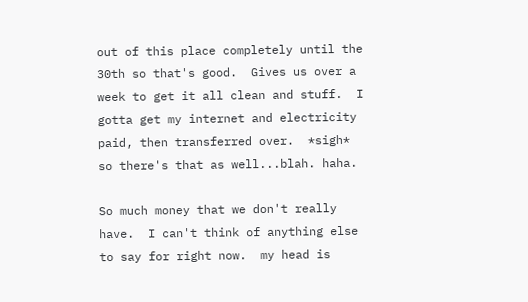out of this place completely until the 30th so that's good.  Gives us over a week to get it all clean and stuff.  I gotta get my internet and electricity paid, then transferred over.  *sigh* so there's that as well...blah. haha.

So much money that we don't really have.  I can't think of anything else to say for right now.  my head is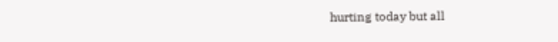hurting today but all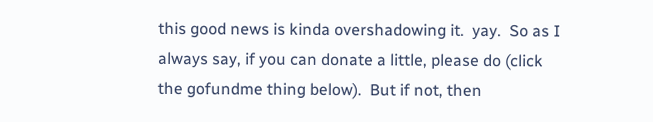this good news is kinda overshadowing it.  yay.  So as I always say, if you can donate a little, please do (click the gofundme thing below).  But if not, then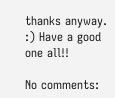thanks anyway.  :) Have a good one all!!

No comments: